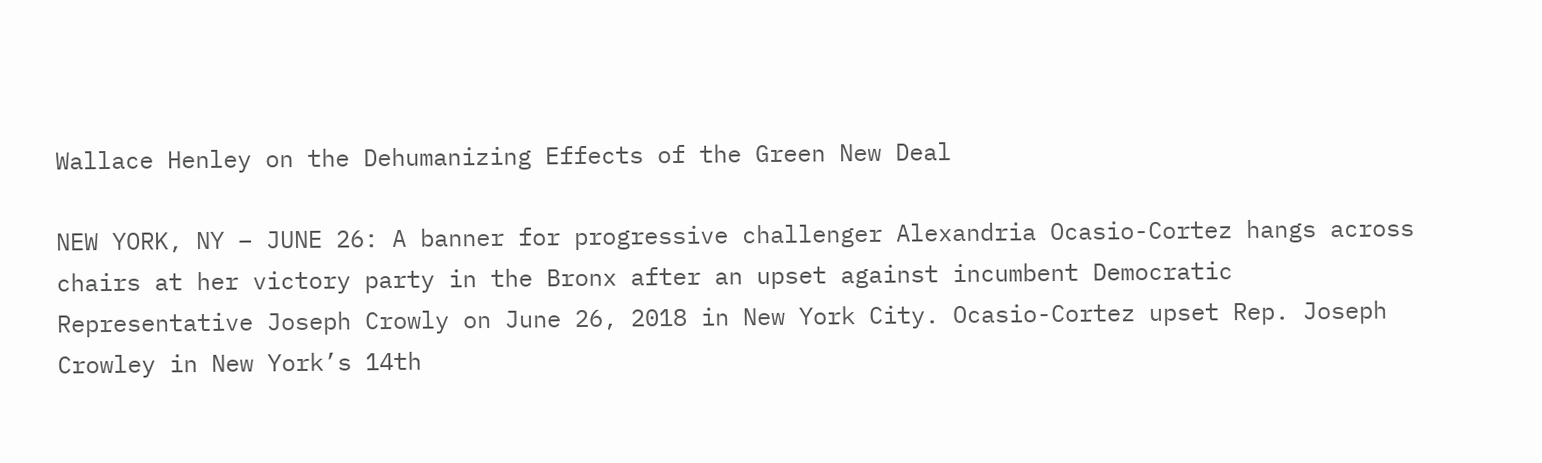Wallace Henley on the Dehumanizing Effects of the Green New Deal

NEW YORK, NY – JUNE 26: A banner for progressive challenger Alexandria Ocasio-Cortez hangs across chairs at her victory party in the Bronx after an upset against incumbent Democratic Representative Joseph Crowly on June 26, 2018 in New York City. Ocasio-Cortez upset Rep. Joseph Crowley in New York’s 14th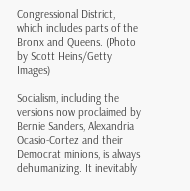Congressional District, which includes parts of the Bronx and Queens. (Photo by Scott Heins/Getty Images)

Socialism, including the versions now proclaimed by Bernie Sanders, Alexandria Ocasio-Cortez and their Democrat minions, is always dehumanizing. It inevitably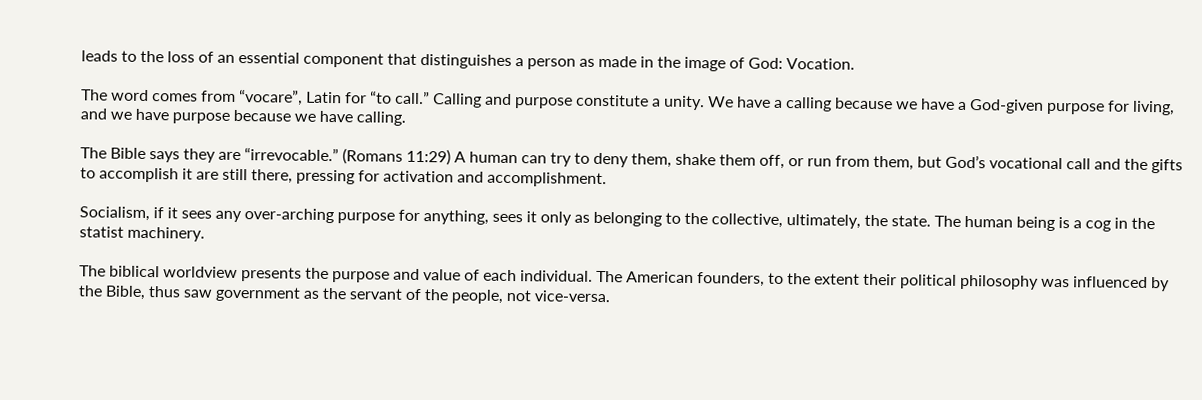leads to the loss of an essential component that distinguishes a person as made in the image of God: Vocation.

The word comes from “vocare”, Latin for “to call.” Calling and purpose constitute a unity. We have a calling because we have a God-given purpose for living, and we have purpose because we have calling.

The Bible says they are “irrevocable.” (Romans 11:29) A human can try to deny them, shake them off, or run from them, but God’s vocational call and the gifts to accomplish it are still there, pressing for activation and accomplishment.

Socialism, if it sees any over-arching purpose for anything, sees it only as belonging to the collective, ultimately, the state. The human being is a cog in the statist machinery.

The biblical worldview presents the purpose and value of each individual. The American founders, to the extent their political philosophy was influenced by the Bible, thus saw government as the servant of the people, not vice-versa.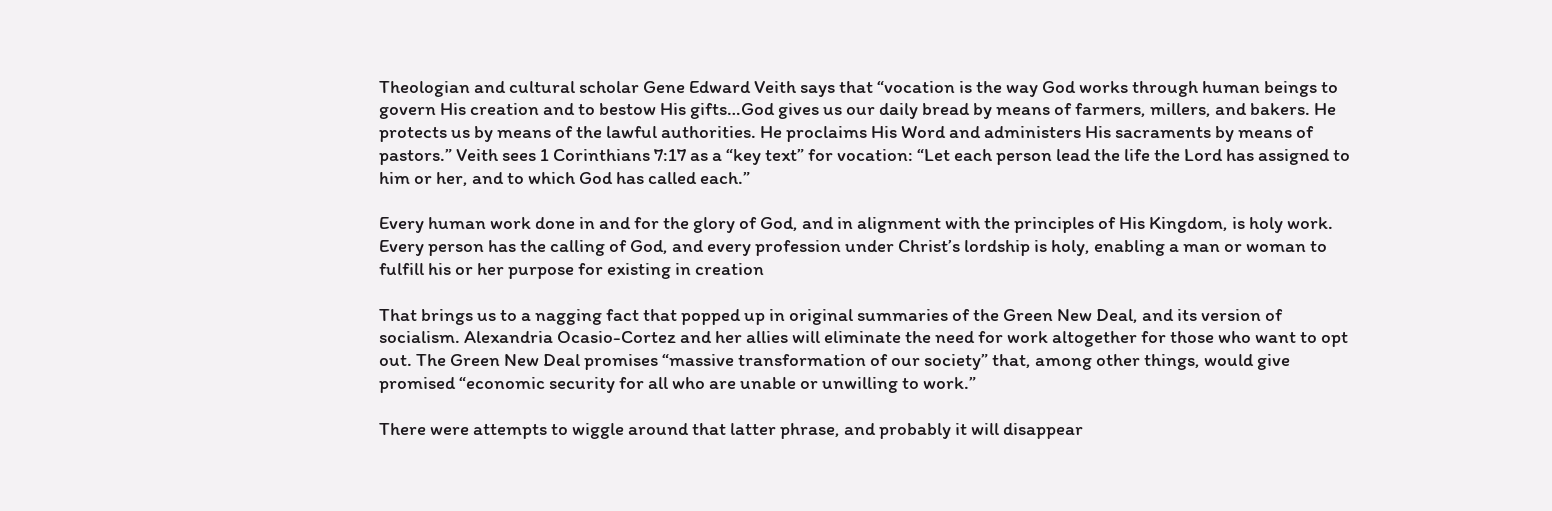Theologian and cultural scholar Gene Edward Veith says that “vocation is the way God works through human beings to govern His creation and to bestow His gifts…God gives us our daily bread by means of farmers, millers, and bakers. He protects us by means of the lawful authorities. He proclaims His Word and administers His sacraments by means of pastors.” Veith sees 1 Corinthians 7:17 as a “key text” for vocation: “Let each person lead the life the Lord has assigned to him or her, and to which God has called each.”

Every human work done in and for the glory of God, and in alignment with the principles of His Kingdom, is holy work. Every person has the calling of God, and every profession under Christ’s lordship is holy, enabling a man or woman to fulfill his or her purpose for existing in creation

That brings us to a nagging fact that popped up in original summaries of the Green New Deal, and its version of socialism. Alexandria Ocasio-Cortez and her allies will eliminate the need for work altogether for those who want to opt out. The Green New Deal promises “massive transformation of our society” that, among other things, would give promised “economic security for all who are unable or unwilling to work.”

There were attempts to wiggle around that latter phrase, and probably it will disappear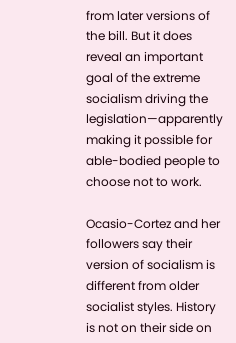from later versions of the bill. But it does reveal an important goal of the extreme socialism driving the legislation—apparently making it possible for able-bodied people to choose not to work.

Ocasio-Cortez and her followers say their version of socialism is different from older socialist styles. History is not on their side on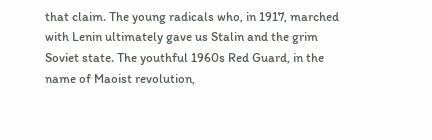that claim. The young radicals who, in 1917, marched with Lenin ultimately gave us Stalin and the grim Soviet state. The youthful 1960s Red Guard, in the name of Maoist revolution,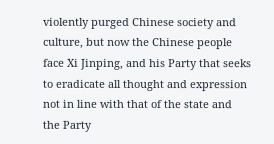violently purged Chinese society and culture, but now the Chinese people face Xi Jinping, and his Party that seeks to eradicate all thought and expression not in line with that of the state and the Party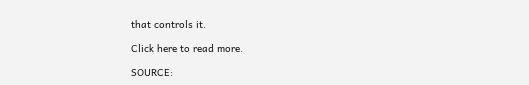that controls it.

Click here to read more.

SOURCE: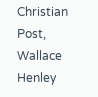Christian Post, Wallace Henley